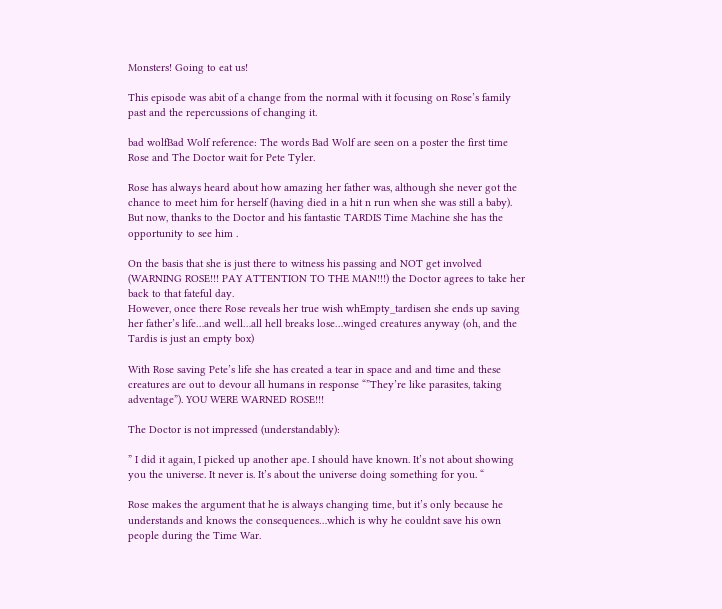Monsters! Going to eat us!

This episode was abit of a change from the normal with it focusing on Rose’s family past and the repercussions of changing it.

bad wolfBad Wolf reference: The words Bad Wolf are seen on a poster the first time Rose and The Doctor wait for Pete Tyler.

Rose has always heard about how amazing her father was, although she never got the chance to meet him for herself (having died in a hit n run when she was still a baby). But now, thanks to the Doctor and his fantastic TARDIS Time Machine she has the opportunity to see him .

On the basis that she is just there to witness his passing and NOT get involved (WARNING ROSE!!! PAY ATTENTION TO THE MAN!!!) the Doctor agrees to take her back to that fateful day.
However, once there Rose reveals her true wish whEmpty_tardisen she ends up saving her father’s life…and well…all hell breaks lose…winged creatures anyway (oh, and the Tardis is just an empty box)

With Rose saving Pete’s life she has created a tear in space and and time and these creatures are out to devour all humans in response “”They’re like parasites, taking adventage”). YOU WERE WARNED ROSE!!!

The Doctor is not impressed (understandably):

” I did it again, I picked up another ape. I should have known. It’s not about showing you the universe. It never is. It’s about the universe doing something for you. “

Rose makes the argument that he is always changing time, but it’s only because he understands and knows the consequences…which is why he couldnt save his own people during the Time War.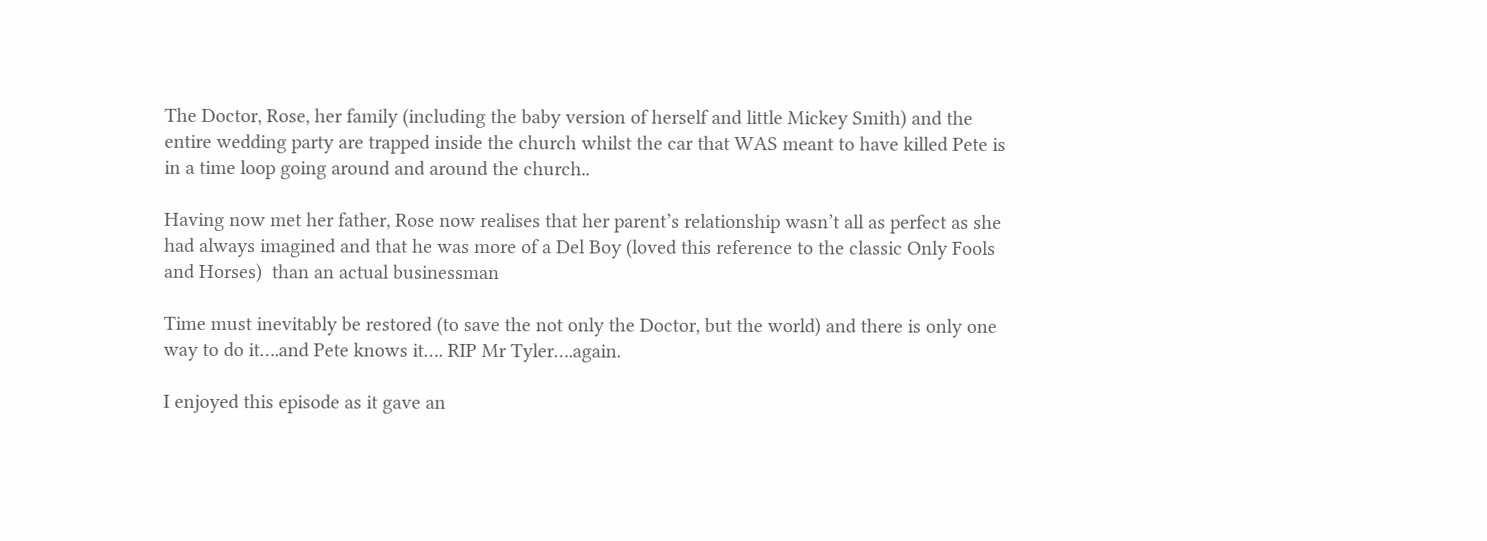The Doctor, Rose, her family (including the baby version of herself and little Mickey Smith) and the entire wedding party are trapped inside the church whilst the car that WAS meant to have killed Pete is in a time loop going around and around the church..

Having now met her father, Rose now realises that her parent’s relationship wasn’t all as perfect as she had always imagined and that he was more of a Del Boy (loved this reference to the classic Only Fools and Horses)  than an actual businessman

Time must inevitably be restored (to save the not only the Doctor, but the world) and there is only one way to do it….and Pete knows it…. RIP Mr Tyler….again.

I enjoyed this episode as it gave an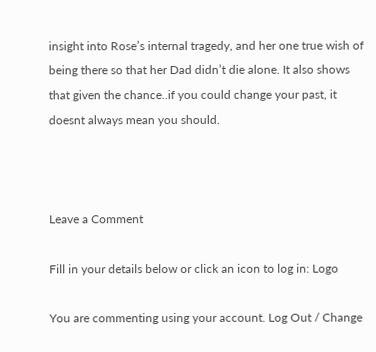insight into Rose’s internal tragedy, and her one true wish of being there so that her Dad didn’t die alone. It also shows that given the chance..if you could change your past, it doesnt always mean you should.



Leave a Comment

Fill in your details below or click an icon to log in: Logo

You are commenting using your account. Log Out / Change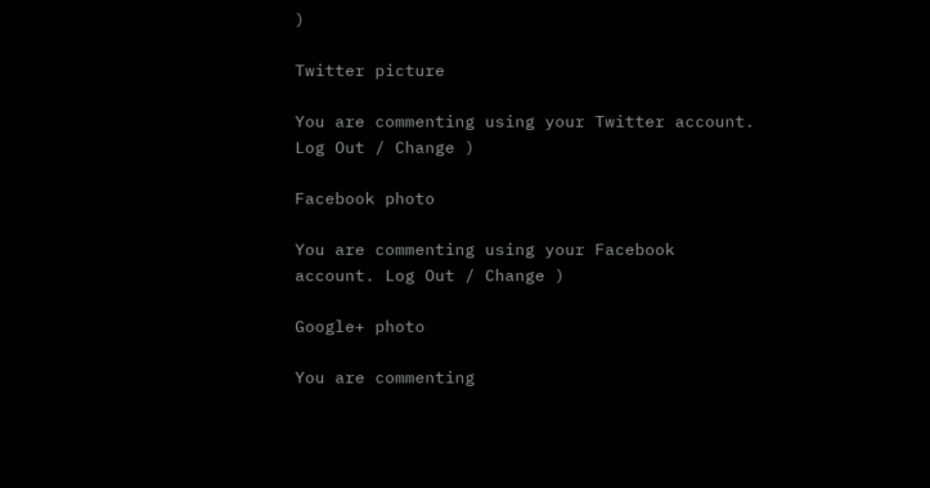)

Twitter picture

You are commenting using your Twitter account. Log Out / Change )

Facebook photo

You are commenting using your Facebook account. Log Out / Change )

Google+ photo

You are commenting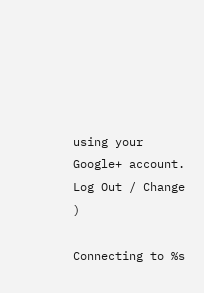using your Google+ account. Log Out / Change )

Connecting to %s